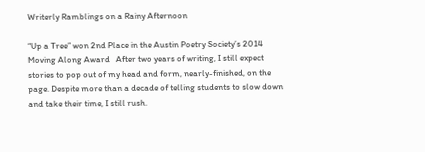Writerly Ramblings on a Rainy Afternoon

“Up a Tree” won 2nd Place in the Austin Poetry Society’s 2014 Moving Along Award   After two years of writing, I still expect stories to pop out of my head and form, nearly-finished, on the page. Despite more than a decade of telling students to slow down and take their time, I still rush.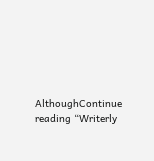AlthoughContinue reading “Writerly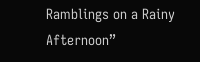Ramblings on a Rainy Afternoon”